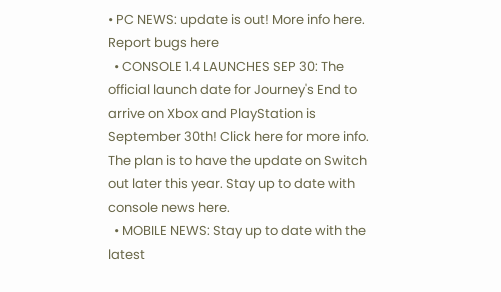• PC NEWS: update is out! More info here. Report bugs here
  • CONSOLE 1.4 LAUNCHES SEP 30: The official launch date for Journey's End to arrive on Xbox and PlayStation is September 30th! Click here for more info. The plan is to have the update on Switch out later this year. Stay up to date with console news here.
  • MOBILE NEWS: Stay up to date with the latest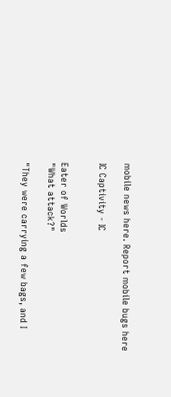mobile news here. Report mobile bugs here

IC Captivity - IC


Eater of Worlds
"What attack?"

"They were carrying a few bags, and I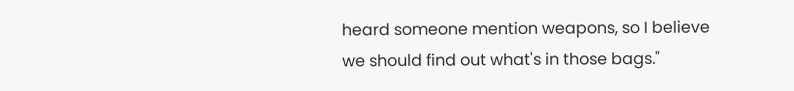heard someone mention weapons, so I believe we should find out what's in those bags."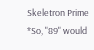Skeletron Prime
*So, "89" would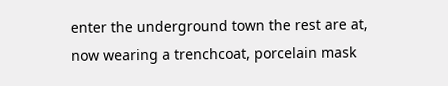enter the underground town the rest are at, now wearing a trenchcoat, porcelain mask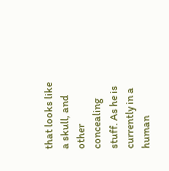that looks like a skull, and other concealing stuff. As he is currently in a human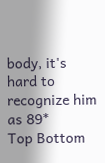body, it's hard to recognize him as 89*
Top Bottom